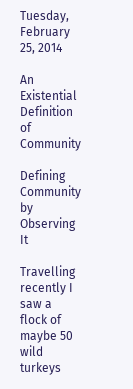Tuesday, February 25, 2014

An Existential Definition of Community

Defining Community by Observing It

Travelling recently I saw a flock of maybe 50 wild turkeys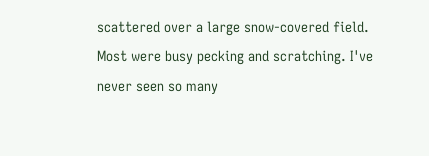scattered over a large snow-covered field. Most were busy pecking and scratching. I've never seen so many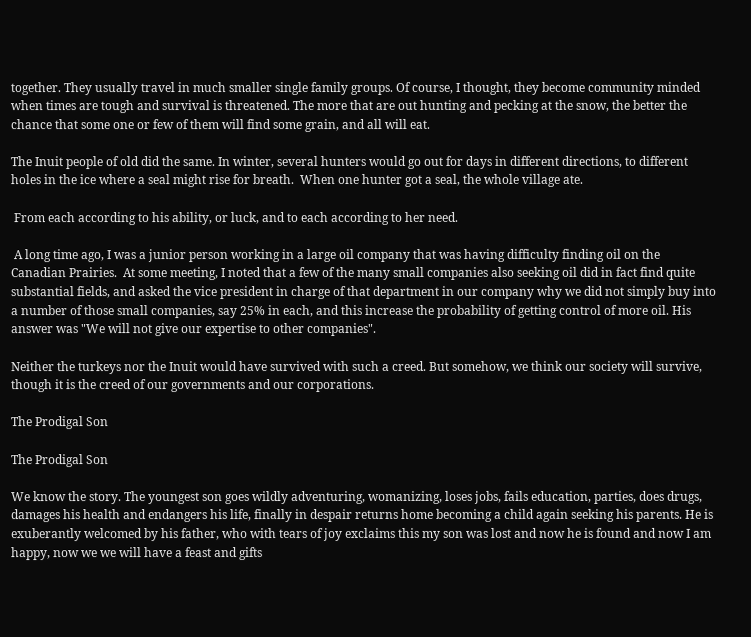together. They usually travel in much smaller single family groups. Of course, I thought, they become community minded when times are tough and survival is threatened. The more that are out hunting and pecking at the snow, the better the chance that some one or few of them will find some grain, and all will eat.

The Inuit people of old did the same. In winter, several hunters would go out for days in different directions, to different holes in the ice where a seal might rise for breath.  When one hunter got a seal, the whole village ate.

 From each according to his ability, or luck, and to each according to her need.

 A long time ago, I was a junior person working in a large oil company that was having difficulty finding oil on the Canadian Prairies.  At some meeting, I noted that a few of the many small companies also seeking oil did in fact find quite substantial fields, and asked the vice president in charge of that department in our company why we did not simply buy into a number of those small companies, say 25% in each, and this increase the probability of getting control of more oil. His answer was "We will not give our expertise to other companies".

Neither the turkeys nor the Inuit would have survived with such a creed. But somehow, we think our society will survive,  though it is the creed of our governments and our corporations.

The Prodigal Son

The Prodigal Son

We know the story. The youngest son goes wildly adventuring, womanizing, loses jobs, fails education, parties, does drugs, damages his health and endangers his life, finally in despair returns home becoming a child again seeking his parents. He is exuberantly welcomed by his father, who with tears of joy exclaims this my son was lost and now he is found and now I am happy, now we we will have a feast and gifts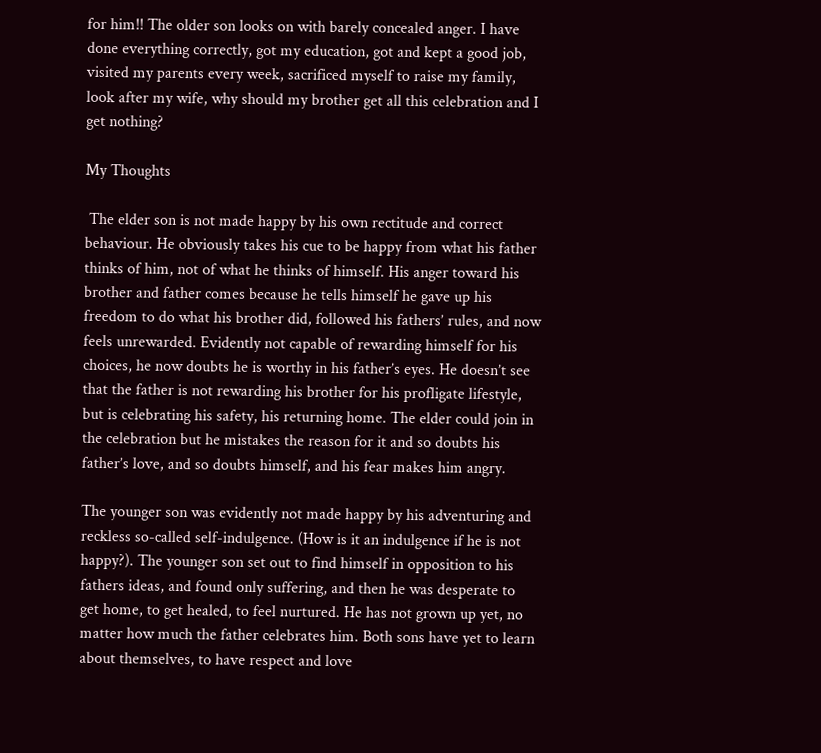for him!! The older son looks on with barely concealed anger. I have done everything correctly, got my education, got and kept a good job, visited my parents every week, sacrificed myself to raise my family, look after my wife, why should my brother get all this celebration and I get nothing?

My Thoughts

 The elder son is not made happy by his own rectitude and correct behaviour. He obviously takes his cue to be happy from what his father thinks of him, not of what he thinks of himself. His anger toward his brother and father comes because he tells himself he gave up his freedom to do what his brother did, followed his fathers’ rules, and now feels unrewarded. Evidently not capable of rewarding himself for his choices, he now doubts he is worthy in his father’s eyes. He doesn’t see that the father is not rewarding his brother for his profligate lifestyle, but is celebrating his safety, his returning home. The elder could join in the celebration but he mistakes the reason for it and so doubts his father’s love, and so doubts himself, and his fear makes him angry.

The younger son was evidently not made happy by his adventuring and reckless so-called self-indulgence. (How is it an indulgence if he is not happy?). The younger son set out to find himself in opposition to his fathers ideas, and found only suffering, and then he was desperate to get home, to get healed, to feel nurtured. He has not grown up yet, no matter how much the father celebrates him. Both sons have yet to learn about themselves, to have respect and love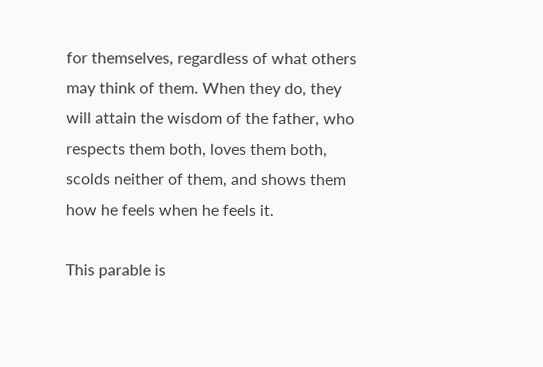for themselves, regardless of what others may think of them. When they do, they will attain the wisdom of the father, who respects them both, loves them both, scolds neither of them, and shows them how he feels when he feels it.

This parable is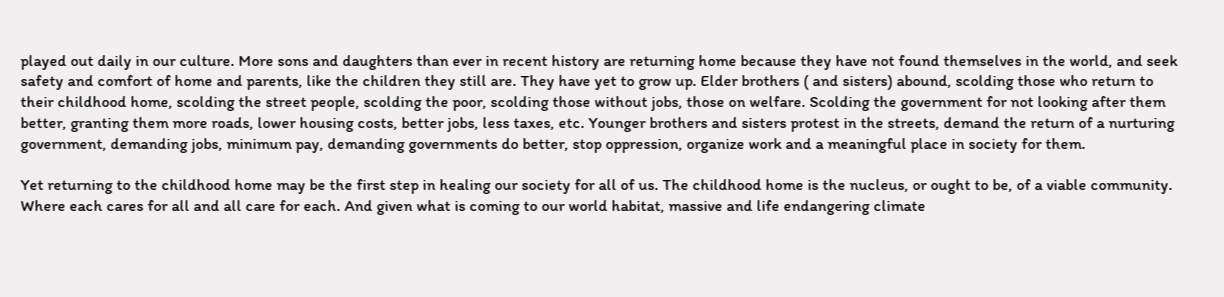played out daily in our culture. More sons and daughters than ever in recent history are returning home because they have not found themselves in the world, and seek safety and comfort of home and parents, like the children they still are. They have yet to grow up. Elder brothers ( and sisters) abound, scolding those who return to their childhood home, scolding the street people, scolding the poor, scolding those without jobs, those on welfare. Scolding the government for not looking after them better, granting them more roads, lower housing costs, better jobs, less taxes, etc. Younger brothers and sisters protest in the streets, demand the return of a nurturing government, demanding jobs, minimum pay, demanding governments do better, stop oppression, organize work and a meaningful place in society for them.

Yet returning to the childhood home may be the first step in healing our society for all of us. The childhood home is the nucleus, or ought to be, of a viable community.  Where each cares for all and all care for each. And given what is coming to our world habitat, massive and life endangering climate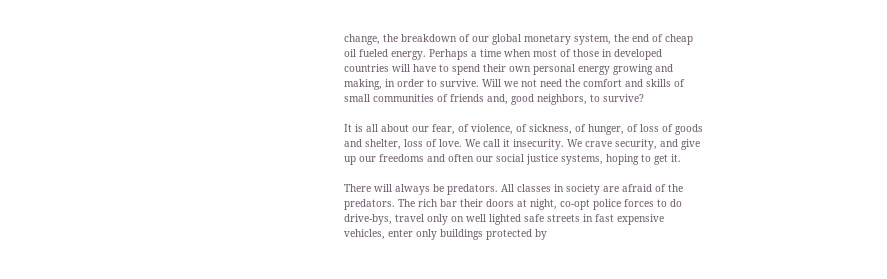change, the breakdown of our global monetary system, the end of cheap oil fueled energy. Perhaps a time when most of those in developed countries will have to spend their own personal energy growing and making, in order to survive. Will we not need the comfort and skills of small communities of friends and, good neighbors, to survive?

It is all about our fear, of violence, of sickness, of hunger, of loss of goods and shelter, loss of love. We call it insecurity. We crave security, and give up our freedoms and often our social justice systems, hoping to get it.

There will always be predators. All classes in society are afraid of the predators. The rich bar their doors at night, co-opt police forces to do drive-bys, travel only on well lighted safe streets in fast expensive vehicles, enter only buildings protected by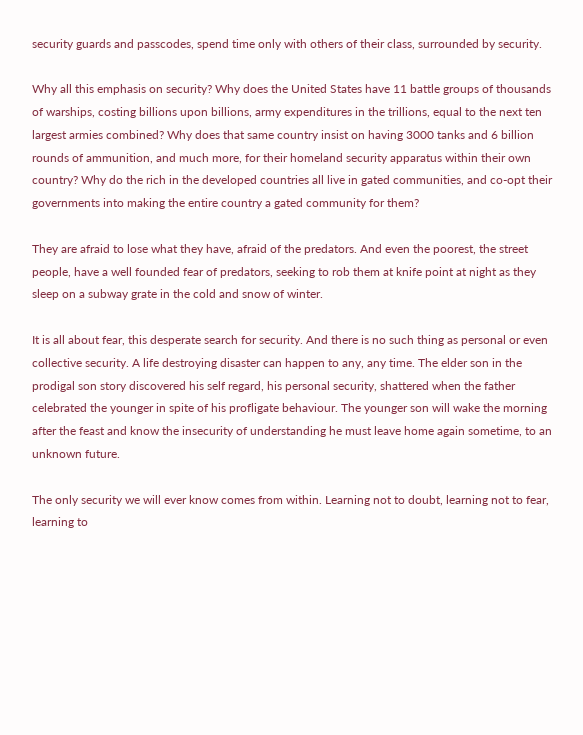security guards and passcodes, spend time only with others of their class, surrounded by security.

Why all this emphasis on security? Why does the United States have 11 battle groups of thousands of warships, costing billions upon billions, army expenditures in the trillions, equal to the next ten largest armies combined? Why does that same country insist on having 3000 tanks and 6 billion rounds of ammunition, and much more, for their homeland security apparatus within their own country? Why do the rich in the developed countries all live in gated communities, and co-opt their governments into making the entire country a gated community for them?

They are afraid to lose what they have, afraid of the predators. And even the poorest, the street people, have a well founded fear of predators, seeking to rob them at knife point at night as they sleep on a subway grate in the cold and snow of winter.

It is all about fear, this desperate search for security. And there is no such thing as personal or even collective security. A life destroying disaster can happen to any, any time. The elder son in the prodigal son story discovered his self regard, his personal security, shattered when the father celebrated the younger in spite of his profligate behaviour. The younger son will wake the morning after the feast and know the insecurity of understanding he must leave home again sometime, to an unknown future.

The only security we will ever know comes from within. Learning not to doubt, learning not to fear, learning to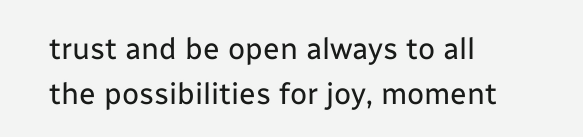trust and be open always to all the possibilities for joy, moment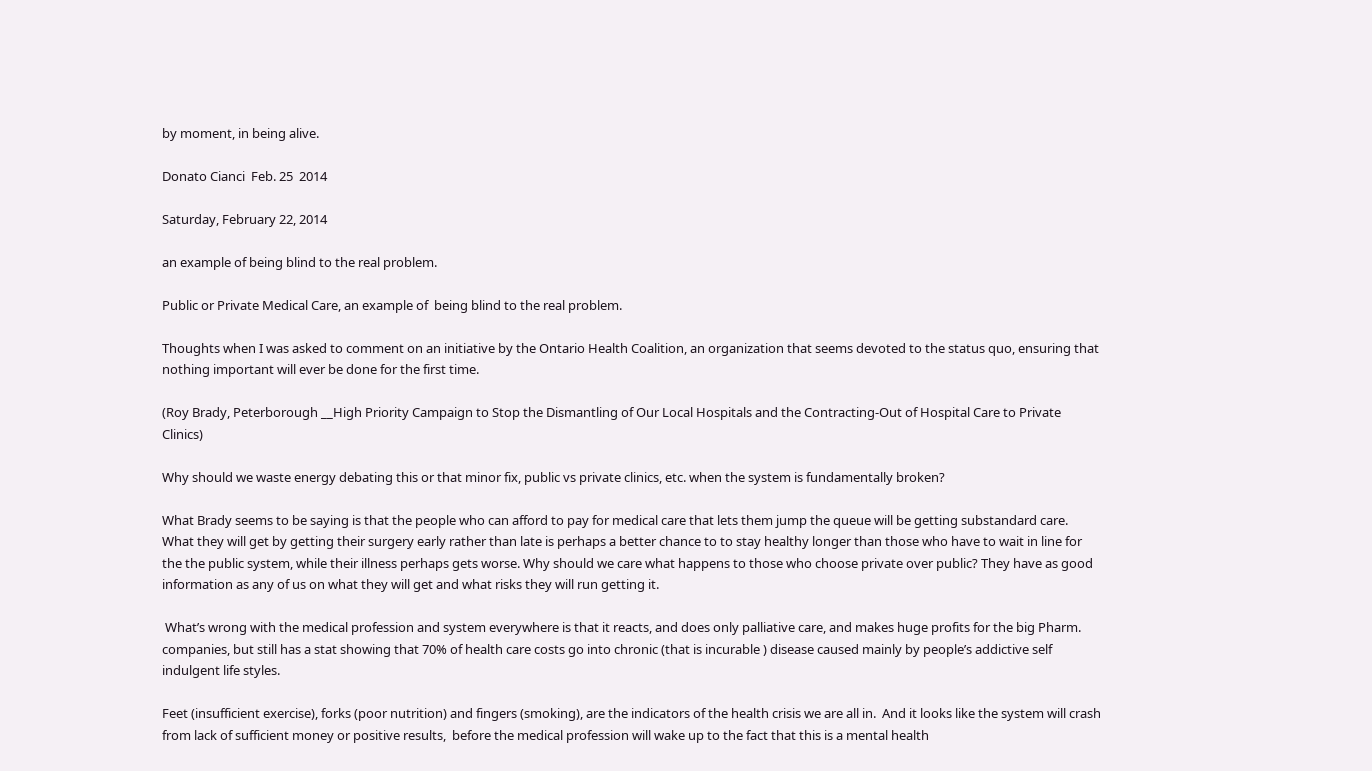by moment, in being alive.

Donato Cianci  Feb. 25  2014

Saturday, February 22, 2014

an example of being blind to the real problem.

Public or Private Medical Care, an example of  being blind to the real problem.

Thoughts when I was asked to comment on an initiative by the Ontario Health Coalition, an organization that seems devoted to the status quo, ensuring that nothing important will ever be done for the first time.

(Roy Brady, Peterborough __High Priority Campaign to Stop the Dismantling of Our Local Hospitals and the Contracting-Out of Hospital Care to Private Clinics)

Why should we waste energy debating this or that minor fix, public vs private clinics, etc. when the system is fundamentally broken?

What Brady seems to be saying is that the people who can afford to pay for medical care that lets them jump the queue will be getting substandard care. What they will get by getting their surgery early rather than late is perhaps a better chance to to stay healthy longer than those who have to wait in line for the the public system, while their illness perhaps gets worse. Why should we care what happens to those who choose private over public? They have as good information as any of us on what they will get and what risks they will run getting it.

 What’s wrong with the medical profession and system everywhere is that it reacts, and does only palliative care, and makes huge profits for the big Pharm. companies, but still has a stat showing that 70% of health care costs go into chronic (that is incurable ) disease caused mainly by people’s addictive self indulgent life styles.

Feet (insufficient exercise), forks (poor nutrition) and fingers (smoking), are the indicators of the health crisis we are all in.  And it looks like the system will crash from lack of sufficient money or positive results,  before the medical profession will wake up to the fact that this is a mental health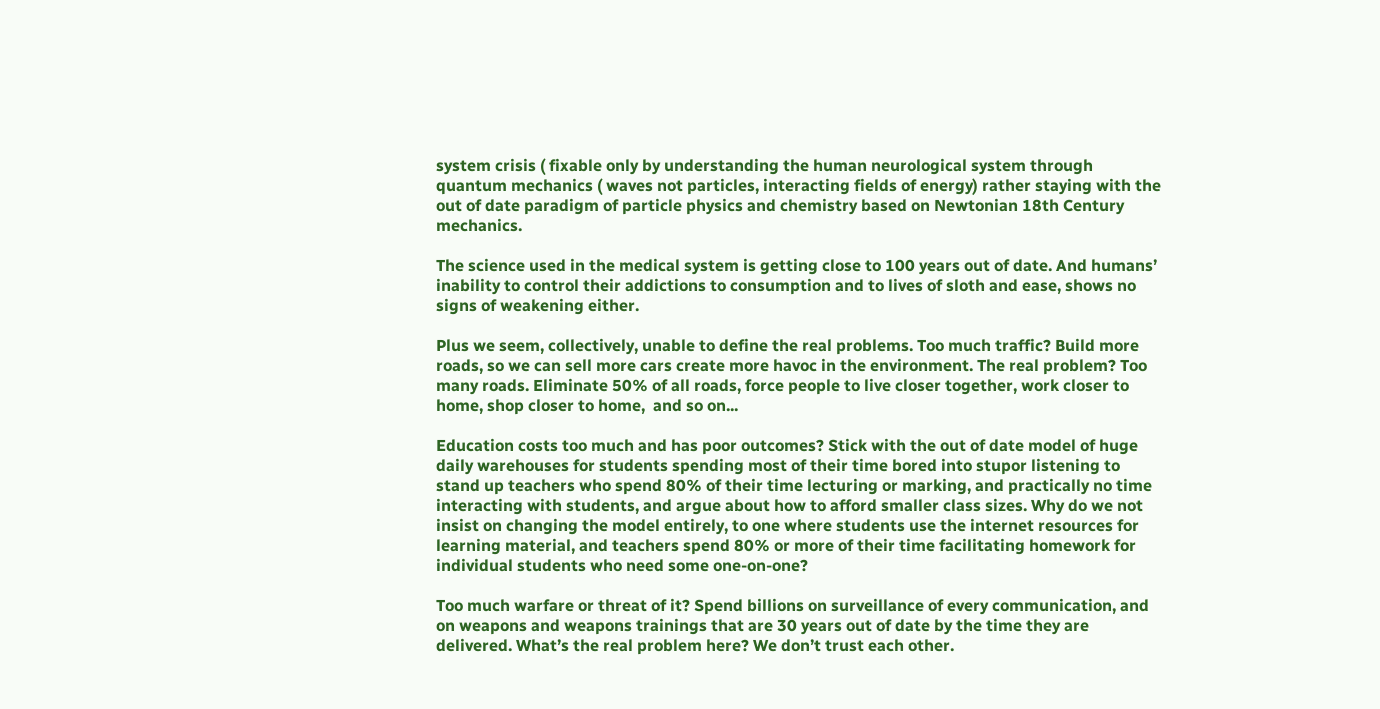system crisis ( fixable only by understanding the human neurological system through quantum mechanics ( waves not particles, interacting fields of energy) rather staying with the out of date paradigm of particle physics and chemistry based on Newtonian 18th Century mechanics.

The science used in the medical system is getting close to 100 years out of date. And humans’ inability to control their addictions to consumption and to lives of sloth and ease, shows no signs of weakening either.

Plus we seem, collectively, unable to define the real problems. Too much traffic? Build more roads, so we can sell more cars create more havoc in the environment. The real problem? Too many roads. Eliminate 50% of all roads, force people to live closer together, work closer to home, shop closer to home,  and so on...

Education costs too much and has poor outcomes? Stick with the out of date model of huge daily warehouses for students spending most of their time bored into stupor listening to stand up teachers who spend 80% of their time lecturing or marking, and practically no time interacting with students, and argue about how to afford smaller class sizes. Why do we not insist on changing the model entirely, to one where students use the internet resources for learning material, and teachers spend 80% or more of their time facilitating homework for individual students who need some one-on-one?

Too much warfare or threat of it? Spend billions on surveillance of every communication, and on weapons and weapons trainings that are 30 years out of date by the time they are delivered. What’s the real problem here? We don’t trust each other.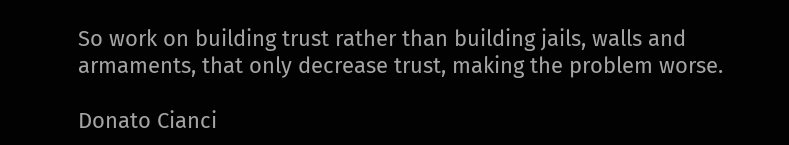So work on building trust rather than building jails, walls and armaments, that only decrease trust, making the problem worse.

Donato Cianci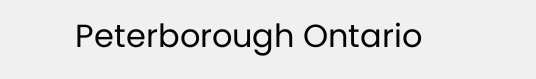Peterborough Ontario